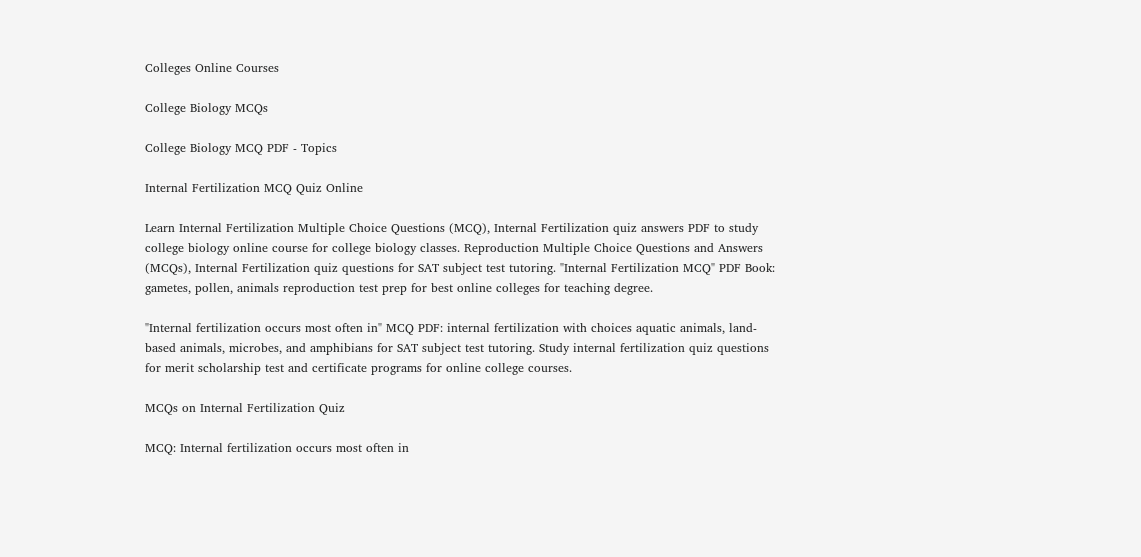Colleges Online Courses

College Biology MCQs

College Biology MCQ PDF - Topics

Internal Fertilization MCQ Quiz Online

Learn Internal Fertilization Multiple Choice Questions (MCQ), Internal Fertilization quiz answers PDF to study college biology online course for college biology classes. Reproduction Multiple Choice Questions and Answers (MCQs), Internal Fertilization quiz questions for SAT subject test tutoring. "Internal Fertilization MCQ" PDF Book: gametes, pollen, animals reproduction test prep for best online colleges for teaching degree.

"Internal fertilization occurs most often in" MCQ PDF: internal fertilization with choices aquatic animals, land-based animals, microbes, and amphibians for SAT subject test tutoring. Study internal fertilization quiz questions for merit scholarship test and certificate programs for online college courses.

MCQs on Internal Fertilization Quiz

MCQ: Internal fertilization occurs most often in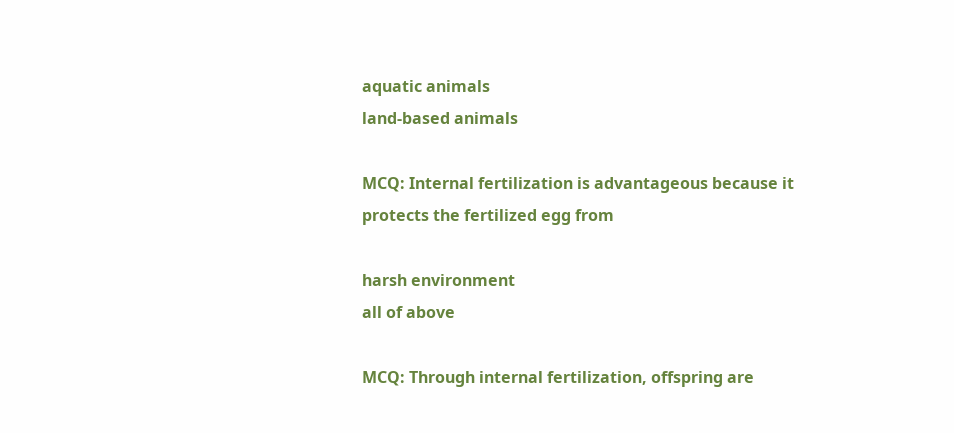aquatic animals
land-based animals

MCQ: Internal fertilization is advantageous because it protects the fertilized egg from

harsh environment
all of above

MCQ: Through internal fertilization, offspring are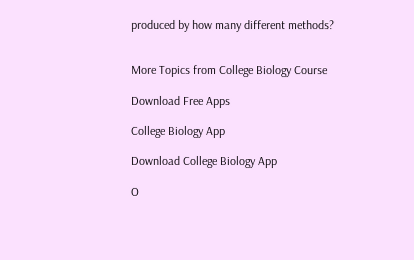produced by how many different methods?


More Topics from College Biology Course

Download Free Apps

College Biology App

Download College Biology App

O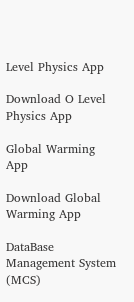Level Physics App

Download O Level Physics App

Global Warming App

Download Global Warming App

DataBase Management System (MCS)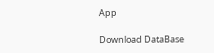App

Download DataBase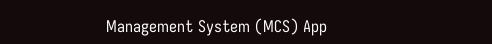Management System (MCS) App